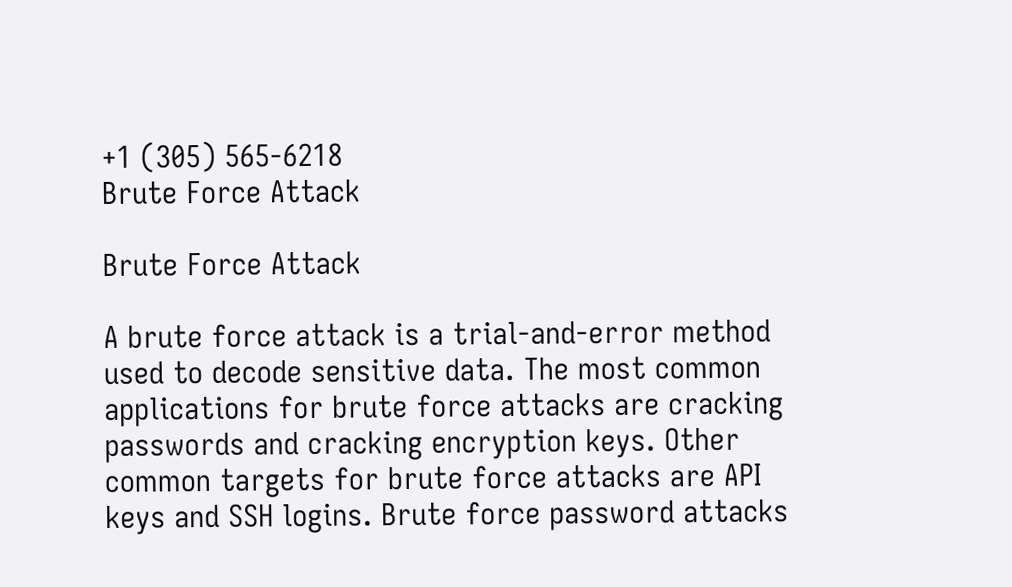+1 (305) 565-6218
Brute Force Attack

Brute Force Attack

A brute force attack is a trial-and-error method used to decode sensitive data. The most common applications for brute force attacks are cracking passwords and cracking encryption keys. Other common targets for brute force attacks are API keys and SSH logins. Brute force password attacks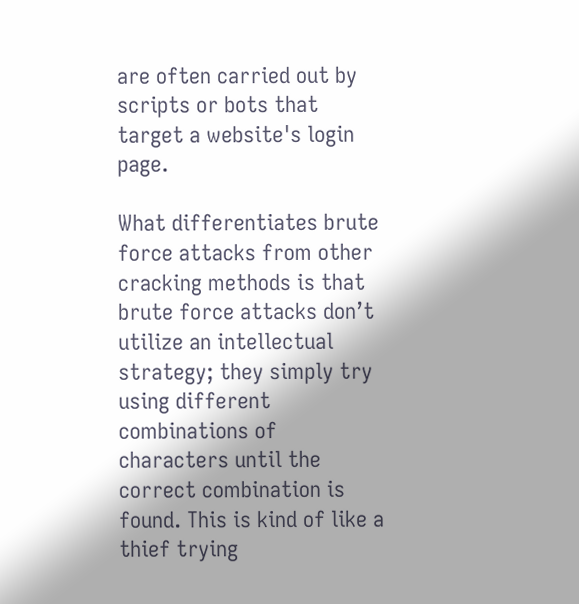are often carried out by scripts or bots that target a website's login page.

What differentiates brute force attacks from other cracking methods is that brute force attacks don’t utilize an intellectual strategy; they simply try using different combinations of characters until the correct combination is found. This is kind of like a thief trying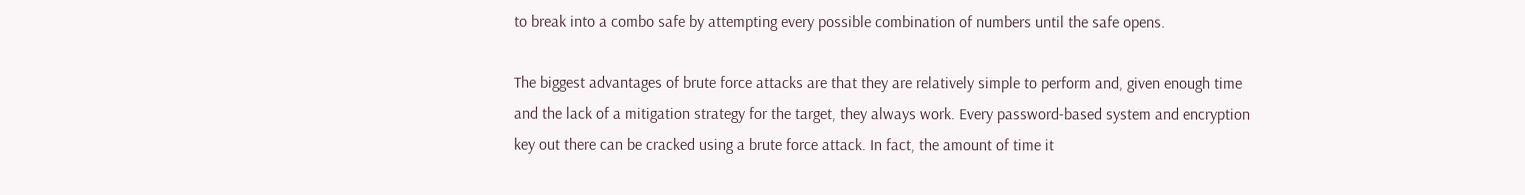to break into a combo safe by attempting every possible combination of numbers until the safe opens.

The biggest advantages of brute force attacks are that they are relatively simple to perform and, given enough time and the lack of a mitigation strategy for the target, they always work. Every password-based system and encryption key out there can be cracked using a brute force attack. In fact, the amount of time it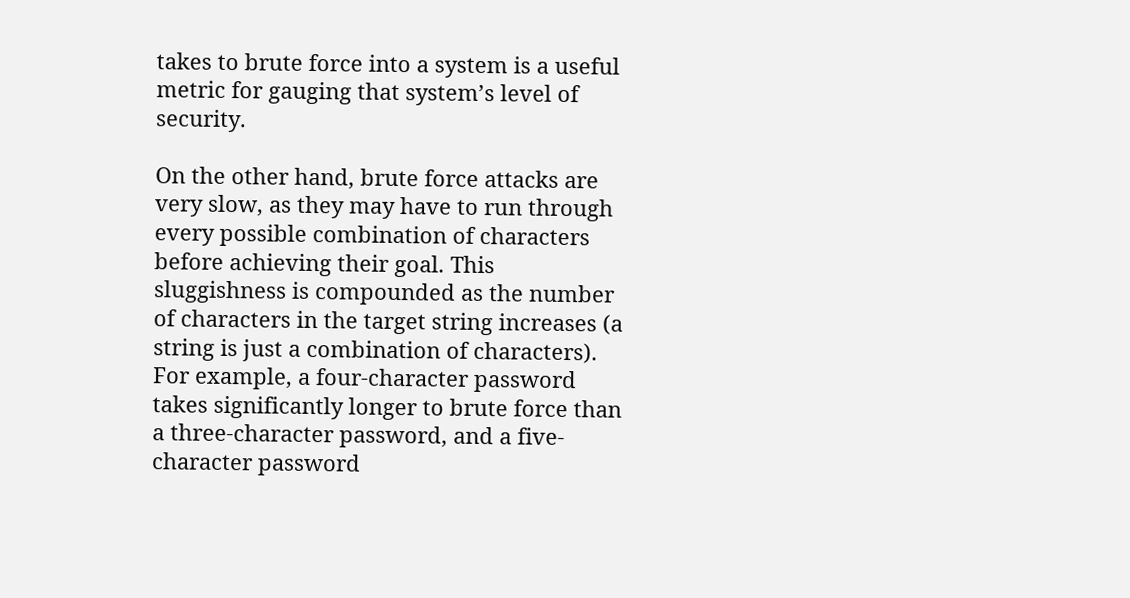takes to brute force into a system is a useful metric for gauging that system’s level of security.

On the other hand, brute force attacks are very slow, as they may have to run through every possible combination of characters before achieving their goal. This sluggishness is compounded as the number of characters in the target string increases (a string is just a combination of characters). For example, a four-character password takes significantly longer to brute force than a three-character password, and a five-character password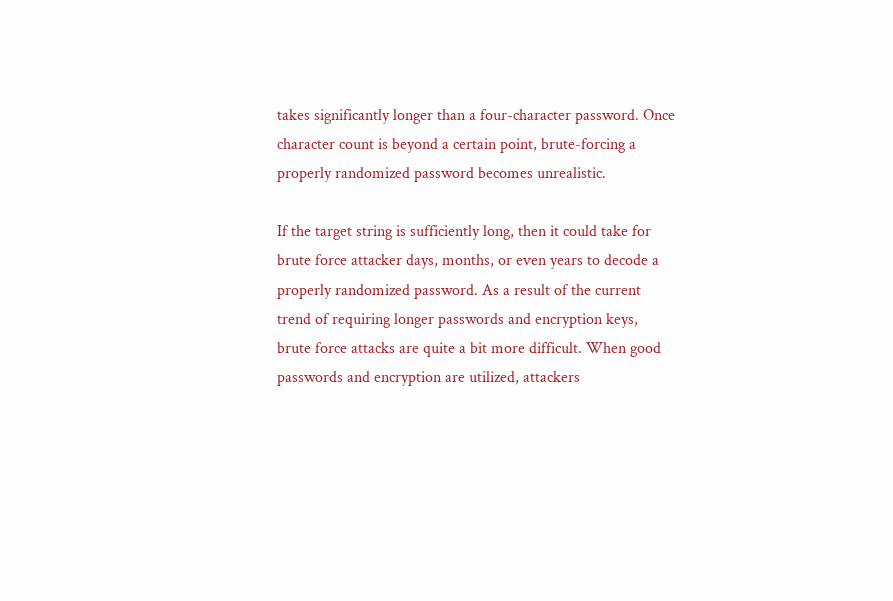takes significantly longer than a four-character password. Once character count is beyond a certain point, brute-forcing a properly randomized password becomes unrealistic.

If the target string is sufficiently long, then it could take for brute force attacker days, months, or even years to decode a properly randomized password. As a result of the current trend of requiring longer passwords and encryption keys, brute force attacks are quite a bit more difficult. When good passwords and encryption are utilized, attackers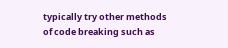typically try other methods of code breaking such as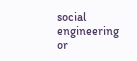social engineering or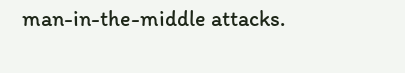man-in-the-middle attacks.